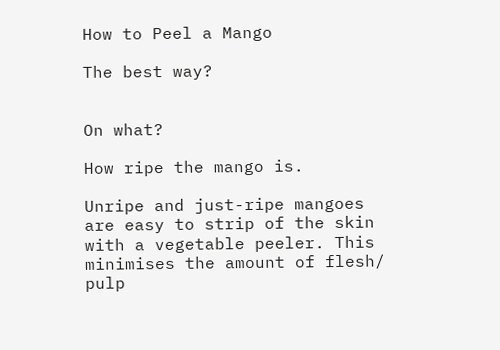How to Peel a Mango

The best way?


On what?

How ripe the mango is.

Unripe and just-ripe mangoes are easy to strip of the skin with a vegetable peeler. This minimises the amount of flesh/ pulp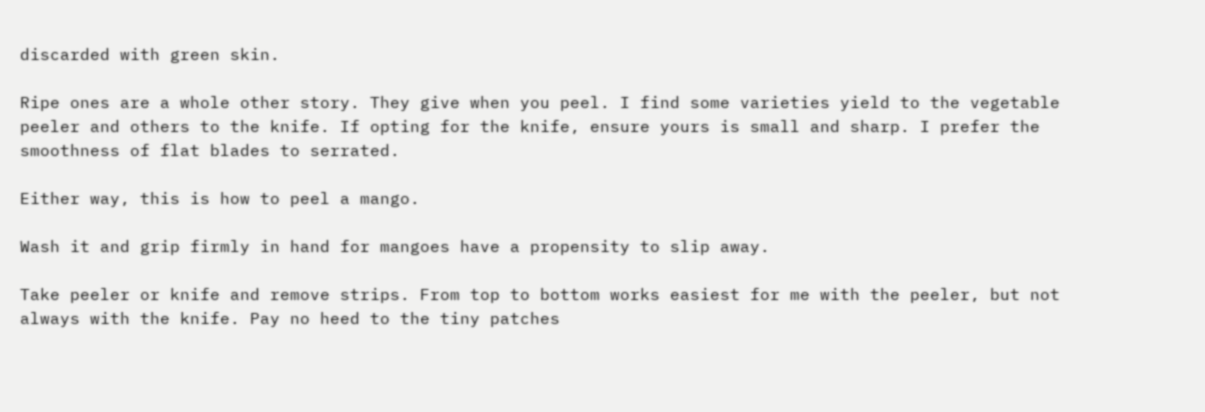discarded with green skin.

Ripe ones are a whole other story. They give when you peel. I find some varieties yield to the vegetable peeler and others to the knife. If opting for the knife, ensure yours is small and sharp. I prefer the smoothness of flat blades to serrated.

Either way, this is how to peel a mango.

Wash it and grip firmly in hand for mangoes have a propensity to slip away.

Take peeler or knife and remove strips. From top to bottom works easiest for me with the peeler, but not always with the knife. Pay no heed to the tiny patches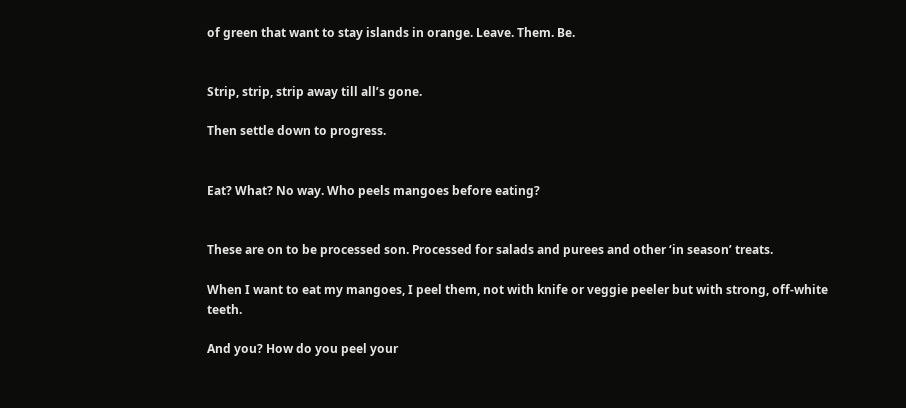of green that want to stay islands in orange. Leave. Them. Be.


Strip, strip, strip away till all’s gone.

Then settle down to progress.


Eat? What? No way. Who peels mangoes before eating?


These are on to be processed son. Processed for salads and purees and other ‘in season’ treats.

When I want to eat my mangoes, I peel them, not with knife or veggie peeler but with strong, off-white teeth.

And you? How do you peel your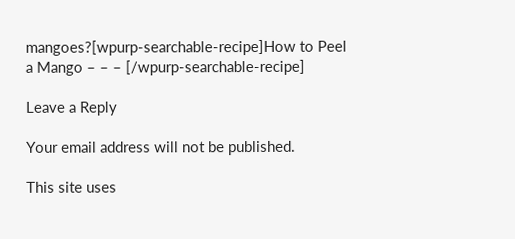mangoes?[wpurp-searchable-recipe]How to Peel a Mango – – – [/wpurp-searchable-recipe]

Leave a Reply

Your email address will not be published.

This site uses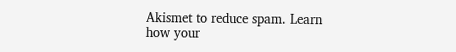Akismet to reduce spam. Learn how your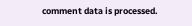comment data is processed.